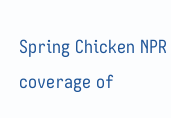Spring Chicken NPR coverage of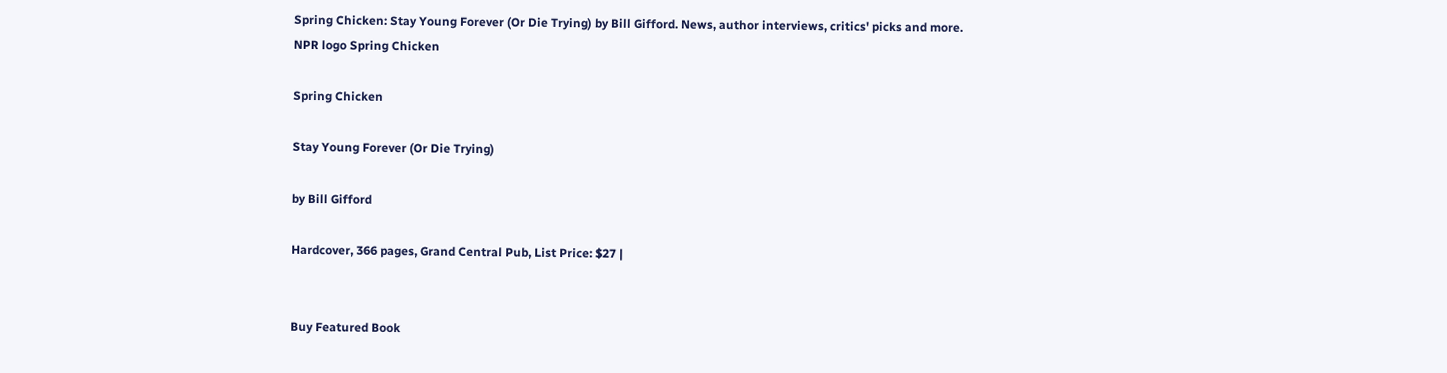Spring Chicken: Stay Young Forever (Or Die Trying) by Bill Gifford. News, author interviews, critics' picks and more.
NPR logo Spring Chicken

Spring Chicken

Stay Young Forever (Or Die Trying)

by Bill Gifford

Hardcover, 366 pages, Grand Central Pub, List Price: $27 |


Buy Featured Book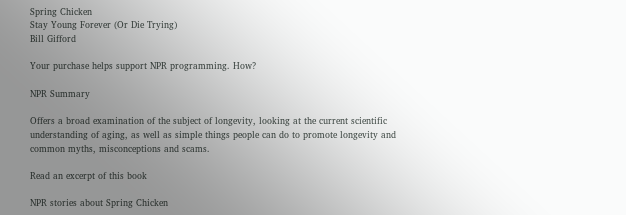Spring Chicken
Stay Young Forever (Or Die Trying)
Bill Gifford

Your purchase helps support NPR programming. How?

NPR Summary

Offers a broad examination of the subject of longevity, looking at the current scientific understanding of aging, as well as simple things people can do to promote longevity and common myths, misconceptions and scams.

Read an excerpt of this book

NPR stories about Spring Chicken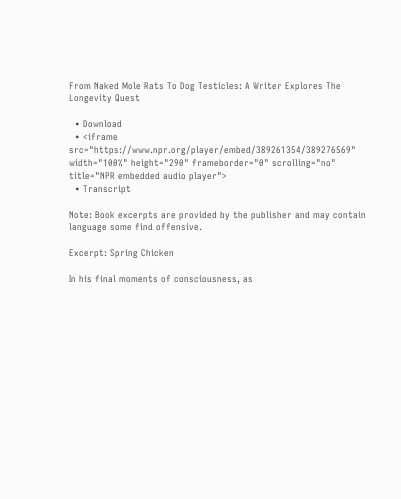From Naked Mole Rats To Dog Testicles: A Writer Explores The Longevity Quest

  • Download
  • <iframe src="https://www.npr.org/player/embed/389261354/389276569" width="100%" height="290" frameborder="0" scrolling="no" title="NPR embedded audio player">
  • Transcript

Note: Book excerpts are provided by the publisher and may contain language some find offensive.

Excerpt: Spring Chicken

In his final moments of consciousness, as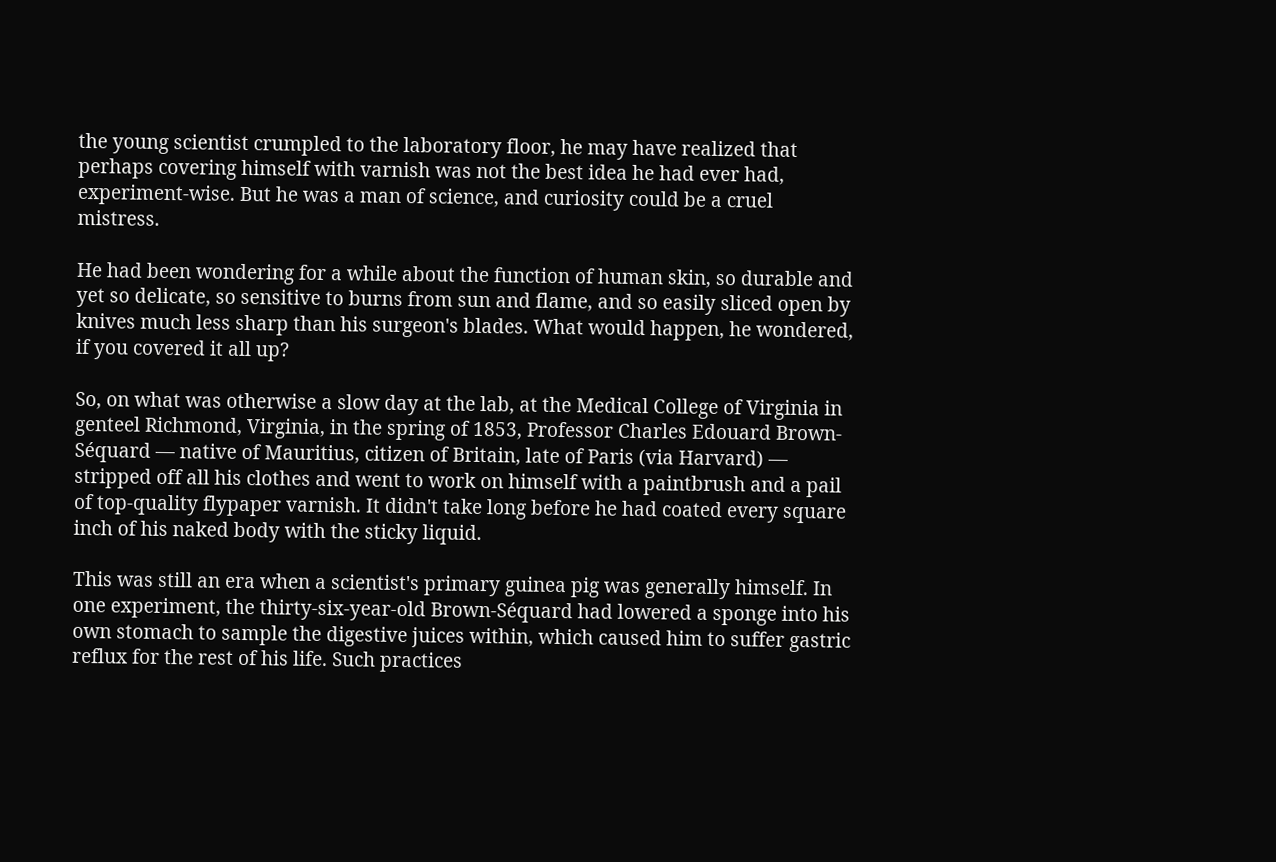the young scientist crumpled to the laboratory floor, he may have realized that perhaps covering himself with varnish was not the best idea he had ever had, experiment-wise. But he was a man of science, and curiosity could be a cruel mistress.

He had been wondering for a while about the function of human skin, so durable and yet so delicate, so sensitive to burns from sun and flame, and so easily sliced open by knives much less sharp than his surgeon's blades. What would happen, he wondered, if you covered it all up?

So, on what was otherwise a slow day at the lab, at the Medical College of Virginia in genteel Richmond, Virginia, in the spring of 1853, Professor Charles Edouard Brown-Séquard — native of Mauritius, citizen of Britain, late of Paris (via Harvard) — stripped off all his clothes and went to work on himself with a paintbrush and a pail of top-quality flypaper varnish. It didn't take long before he had coated every square inch of his naked body with the sticky liquid.

This was still an era when a scientist's primary guinea pig was generally himself. In one experiment, the thirty-six-year-old Brown-Séquard had lowered a sponge into his own stomach to sample the digestive juices within, which caused him to suffer gastric reflux for the rest of his life. Such practices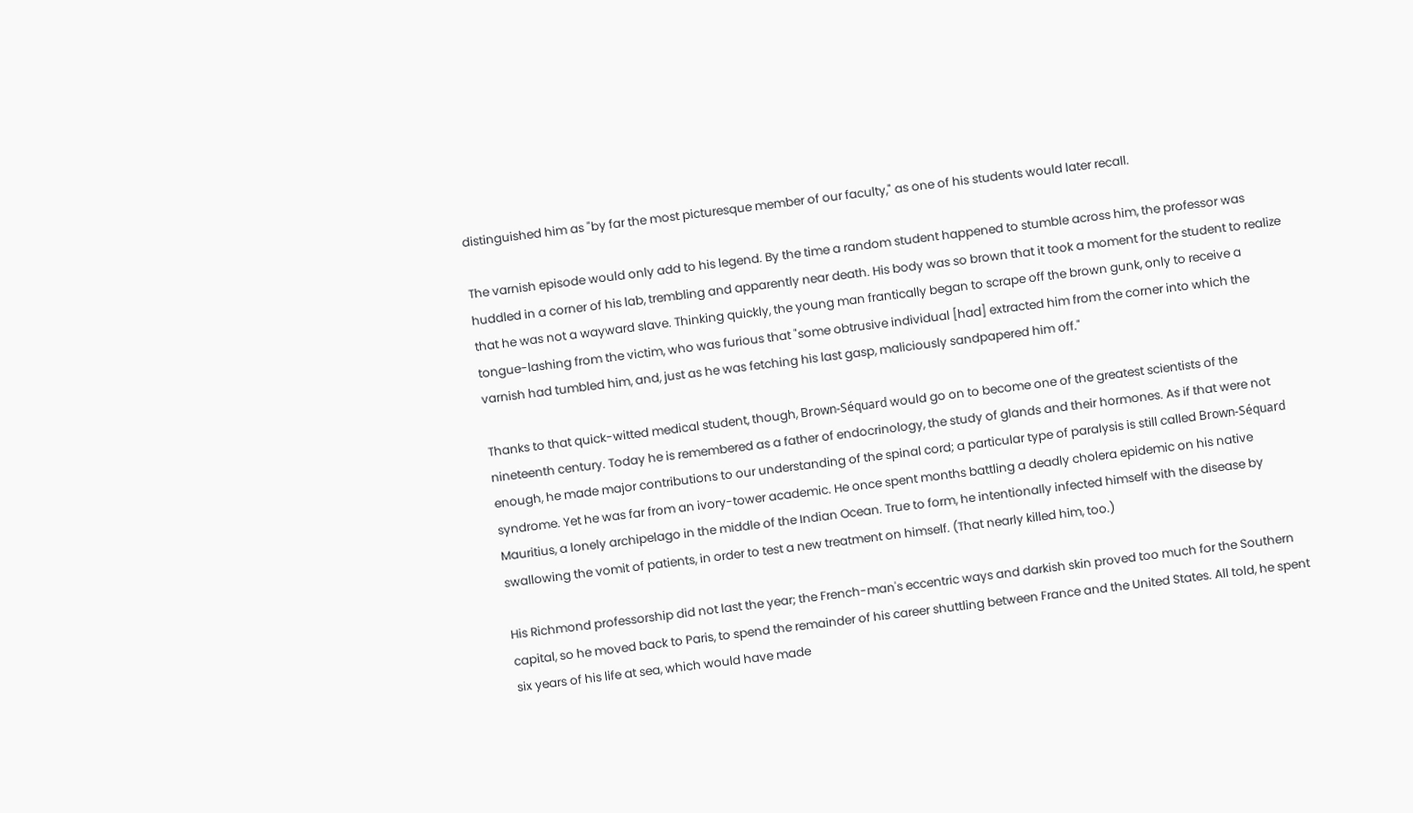distinguished him as "by far the most picturesque member of our faculty," as one of his students would later recall.

The varnish episode would only add to his legend. By the time a random student happened to stumble across him, the professor was huddled in a corner of his lab, trembling and apparently near death. His body was so brown that it took a moment for the student to realize that he was not a wayward slave. Thinking quickly, the young man frantically began to scrape off the brown gunk, only to receive a tongue-lashing from the victim, who was furious that "some obtrusive individual [had] extracted him from the corner into which the varnish had tumbled him, and, just as he was fetching his last gasp, maliciously sandpapered him off."

Thanks to that quick-witted medical student, though, Brown-Séquard would go on to become one of the greatest scientists of the nineteenth century. Today he is remembered as a father of endocrinology, the study of glands and their hormones. As if that were not enough, he made major contributions to our understanding of the spinal cord; a particular type of paralysis is still called Brown-Séquard syndrome. Yet he was far from an ivory-tower academic. He once spent months battling a deadly cholera epidemic on his native Mauritius, a lonely archipelago in the middle of the Indian Ocean. True to form, he intentionally infected himself with the disease by swallowing the vomit of patients, in order to test a new treatment on himself. (That nearly killed him, too.)

His Richmond professorship did not last the year; the French-man's eccentric ways and darkish skin proved too much for the Southern capital, so he moved back to Paris, to spend the remainder of his career shuttling between France and the United States. All told, he spent six years of his life at sea, which would have made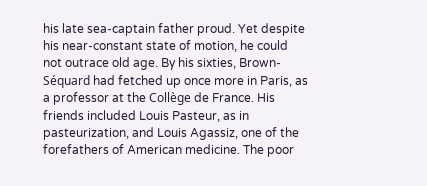his late sea-captain father proud. Yet despite his near-constant state of motion, he could not outrace old age. By his sixties, Brown-Séquard had fetched up once more in Paris, as a professor at the Collège de France. His friends included Louis Pasteur, as in pasteurization, and Louis Agassiz, one of the forefathers of American medicine. The poor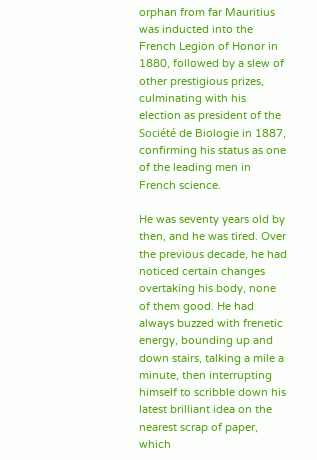orphan from far Mauritius was inducted into the French Legion of Honor in 1880, followed by a slew of other prestigious prizes, culminating with his election as president of the Société de Biologie in 1887, confirming his status as one of the leading men in French science.

He was seventy years old by then, and he was tired. Over the previous decade, he had noticed certain changes overtaking his body, none of them good. He had always buzzed with frenetic energy, bounding up and down stairs, talking a mile a minute, then interrupting himself to scribble down his latest brilliant idea on the nearest scrap of paper, which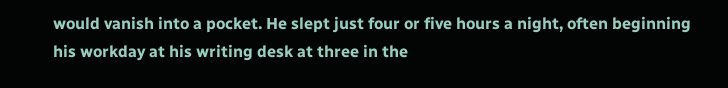would vanish into a pocket. He slept just four or five hours a night, often beginning his workday at his writing desk at three in the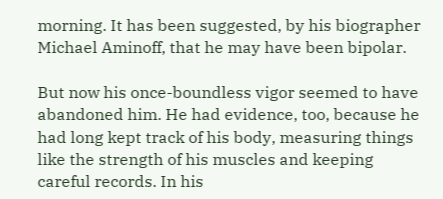morning. It has been suggested, by his biographer Michael Aminoff, that he may have been bipolar.

But now his once-boundless vigor seemed to have abandoned him. He had evidence, too, because he had long kept track of his body, measuring things like the strength of his muscles and keeping careful records. In his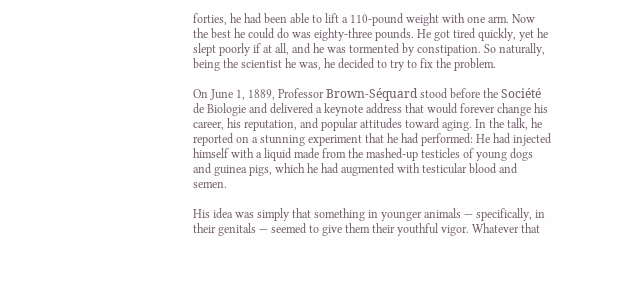forties, he had been able to lift a 110-pound weight with one arm. Now the best he could do was eighty-three pounds. He got tired quickly, yet he slept poorly if at all, and he was tormented by constipation. So naturally, being the scientist he was, he decided to try to fix the problem.

On June 1, 1889, Professor Brown-Séquard stood before the Société de Biologie and delivered a keynote address that would forever change his career, his reputation, and popular attitudes toward aging. In the talk, he reported on a stunning experiment that he had performed: He had injected himself with a liquid made from the mashed‑up testicles of young dogs and guinea pigs, which he had augmented with testicular blood and semen.

His idea was simply that something in younger animals — specifically, in their genitals — seemed to give them their youthful vigor. Whatever that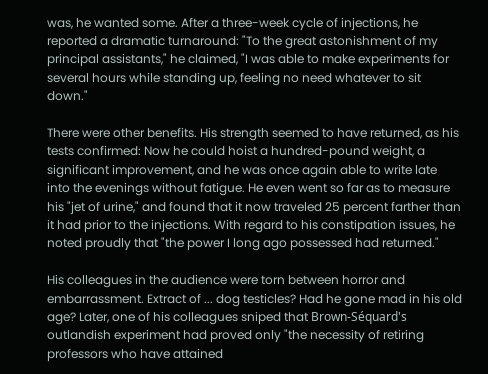was, he wanted some. After a three-week cycle of injections, he reported a dramatic turnaround: "To the great astonishment of my principal assistants," he claimed, "I was able to make experiments for several hours while standing up, feeling no need whatever to sit down."

There were other benefits. His strength seemed to have returned, as his tests confirmed: Now he could hoist a hundred-pound weight, a significant improvement, and he was once again able to write late into the evenings without fatigue. He even went so far as to measure his "jet of urine," and found that it now traveled 25 percent farther than it had prior to the injections. With regard to his constipation issues, he noted proudly that "the power I long ago possessed had returned."

His colleagues in the audience were torn between horror and embarrassment. Extract of ... dog testicles? Had he gone mad in his old age? Later, one of his colleagues sniped that Brown-Séquard's outlandish experiment had proved only "the necessity of retiring professors who have attained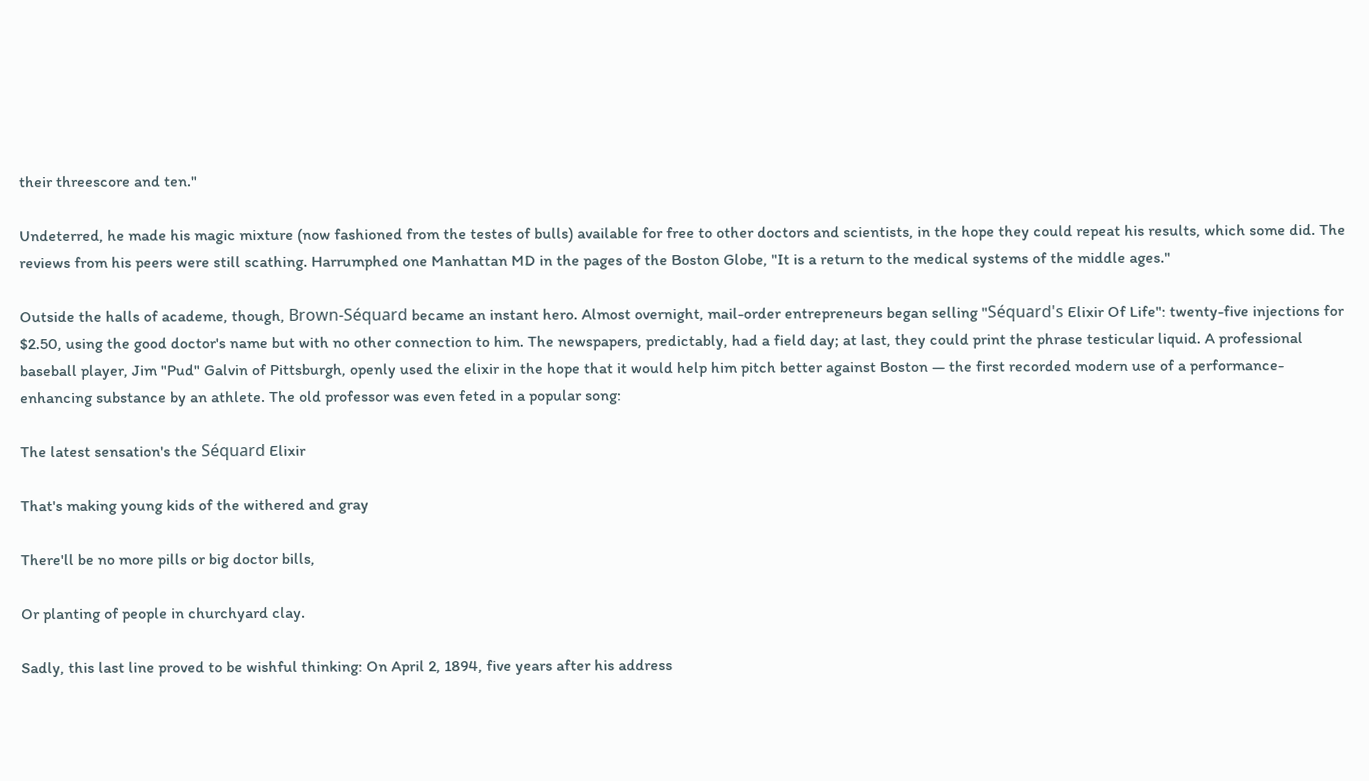their threescore and ten."

Undeterred, he made his magic mixture (now fashioned from the testes of bulls) available for free to other doctors and scientists, in the hope they could repeat his results, which some did. The reviews from his peers were still scathing. Harrumphed one Manhattan MD in the pages of the Boston Globe, "It is a return to the medical systems of the middle ages."

Outside the halls of academe, though, Brown-Séquard became an instant hero. Almost overnight, mail-order entrepreneurs began selling "Séquard's Elixir Of Life": twenty-five injections for $2.50, using the good doctor's name but with no other connection to him. The newspapers, predictably, had a field day; at last, they could print the phrase testicular liquid. A professional baseball player, Jim "Pud" Galvin of Pittsburgh, openly used the elixir in the hope that it would help him pitch better against Boston — the first recorded modern use of a performance-enhancing substance by an athlete. The old professor was even feted in a popular song:

The latest sensation's the Séquard Elixir

That's making young kids of the withered and gray

There'll be no more pills or big doctor bills,

Or planting of people in churchyard clay.

Sadly, this last line proved to be wishful thinking: On April 2, 1894, five years after his address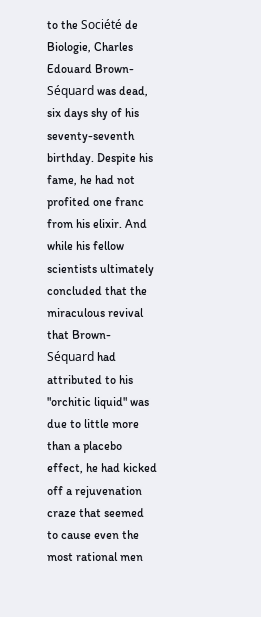to the Société de Biologie, Charles Edouard Brown-Séquard was dead, six days shy of his seventy-seventh birthday. Despite his fame, he had not profited one franc from his elixir. And while his fellow scientists ultimately concluded that the miraculous revival that Brown-Séquard had attributed to his "orchitic liquid" was due to little more than a placebo effect, he had kicked off a rejuvenation craze that seemed to cause even the most rational men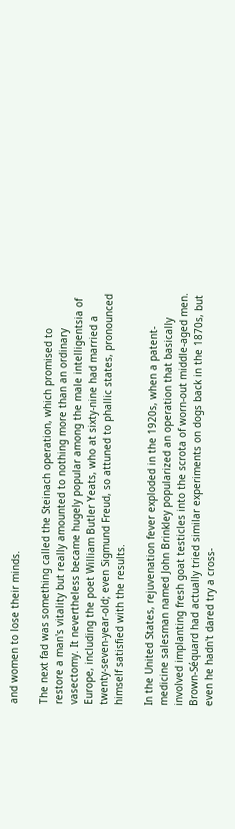and women to lose their minds.

The next fad was something called the Steinach operation, which promised to restore a man's vitality but really amounted to nothing more than an ordinary vasectomy. It nevertheless became hugely popular among the male intelligentsia of Europe, including the poet William Butler Yeats, who at sixty-nine had married a twenty-seven-year-old; even Sigmund Freud, so attuned to phallic states, pronounced himself satisfied with the results.

In the United States, rejuvenation fever exploded in the 1920s, when a patent-medicine salesman named John Brinkley popularized an operation that basically involved implanting fresh goat testicles into the scrota of worn-out middle-aged men. Brown-Séquard had actually tried similar experiments on dogs back in the 1870s, but even he hadn't dared try a cross-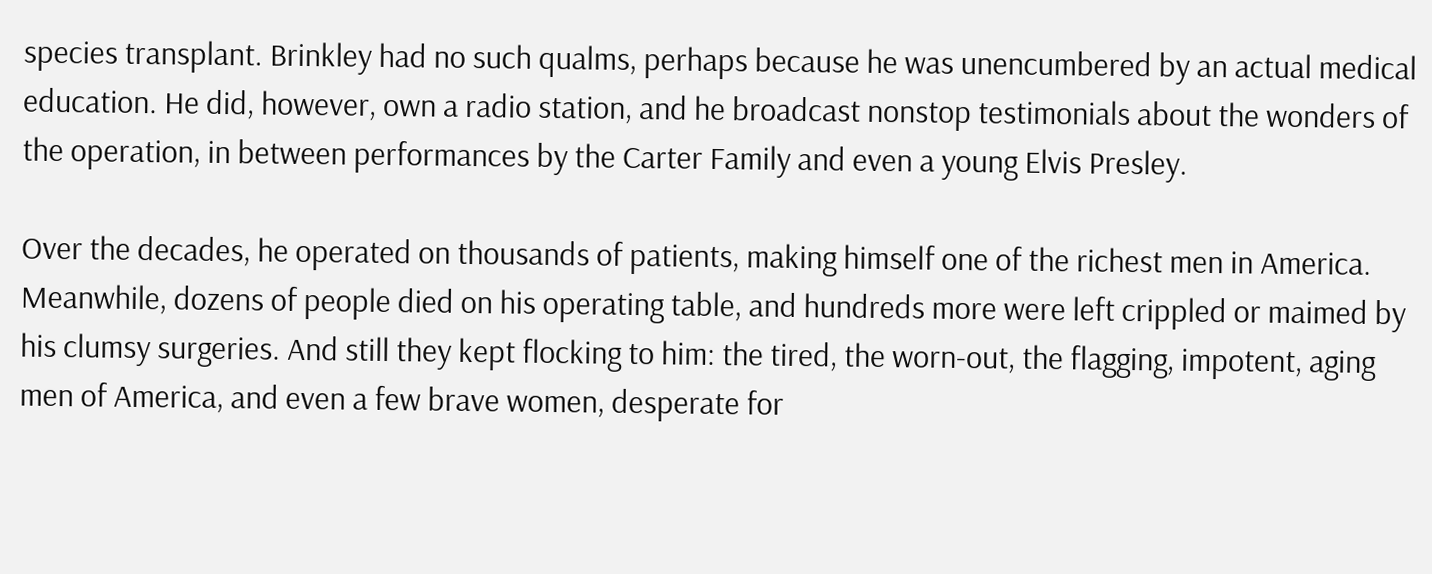species transplant. Brinkley had no such qualms, perhaps because he was unencumbered by an actual medical education. He did, however, own a radio station, and he broadcast nonstop testimonials about the wonders of the operation, in between performances by the Carter Family and even a young Elvis Presley.

Over the decades, he operated on thousands of patients, making himself one of the richest men in America. Meanwhile, dozens of people died on his operating table, and hundreds more were left crippled or maimed by his clumsy surgeries. And still they kept flocking to him: the tired, the worn-out, the flagging, impotent, aging men of America, and even a few brave women, desperate for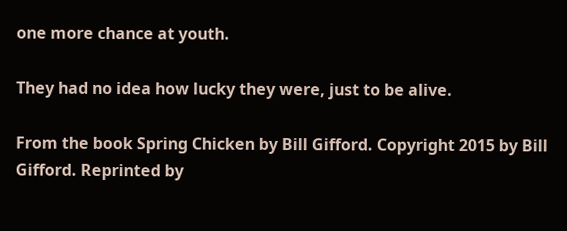one more chance at youth.

They had no idea how lucky they were, just to be alive.

From the book Spring Chicken by Bill Gifford. Copyright 2015 by Bill Gifford. Reprinted by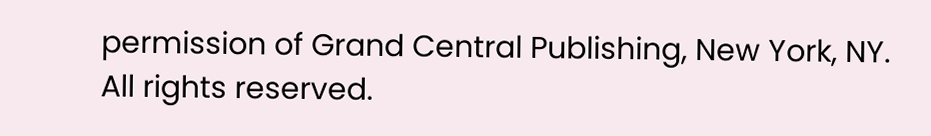permission of Grand Central Publishing, New York, NY. All rights reserved.